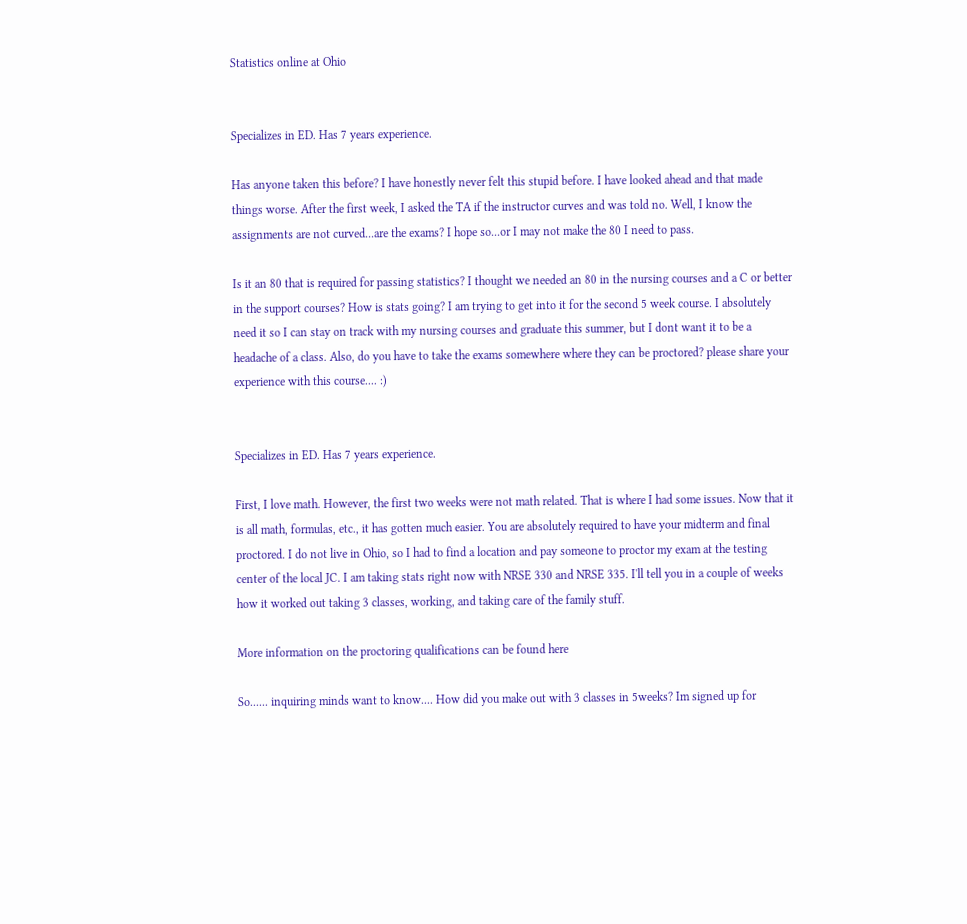Statistics online at Ohio


Specializes in ED. Has 7 years experience.

Has anyone taken this before? I have honestly never felt this stupid before. I have looked ahead and that made things worse. After the first week, I asked the TA if the instructor curves and was told no. Well, I know the assignments are not curved...are the exams? I hope so...or I may not make the 80 I need to pass.

Is it an 80 that is required for passing statistics? I thought we needed an 80 in the nursing courses and a C or better in the support courses? How is stats going? I am trying to get into it for the second 5 week course. I absolutely need it so I can stay on track with my nursing courses and graduate this summer, but I dont want it to be a headache of a class. Also, do you have to take the exams somewhere where they can be proctored? please share your experience with this course.... :)


Specializes in ED. Has 7 years experience.

First, I love math. However, the first two weeks were not math related. That is where I had some issues. Now that it is all math, formulas, etc., it has gotten much easier. You are absolutely required to have your midterm and final proctored. I do not live in Ohio, so I had to find a location and pay someone to proctor my exam at the testing center of the local JC. I am taking stats right now with NRSE 330 and NRSE 335. I'll tell you in a couple of weeks how it worked out taking 3 classes, working, and taking care of the family stuff.

More information on the proctoring qualifications can be found here

So...... inquiring minds want to know.... How did you make out with 3 classes in 5weeks? Im signed up for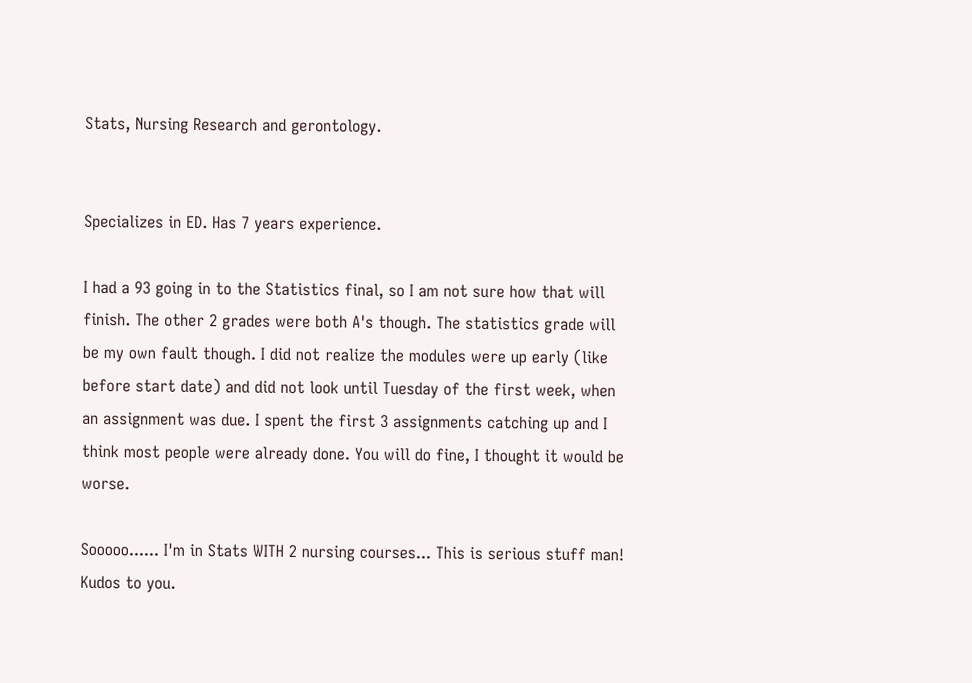Stats, Nursing Research and gerontology.


Specializes in ED. Has 7 years experience.

I had a 93 going in to the Statistics final, so I am not sure how that will finish. The other 2 grades were both A's though. The statistics grade will be my own fault though. I did not realize the modules were up early (like before start date) and did not look until Tuesday of the first week, when an assignment was due. I spent the first 3 assignments catching up and I think most people were already done. You will do fine, I thought it would be worse.

Sooooo...... I'm in Stats WITH 2 nursing courses... This is serious stuff man! Kudos to you.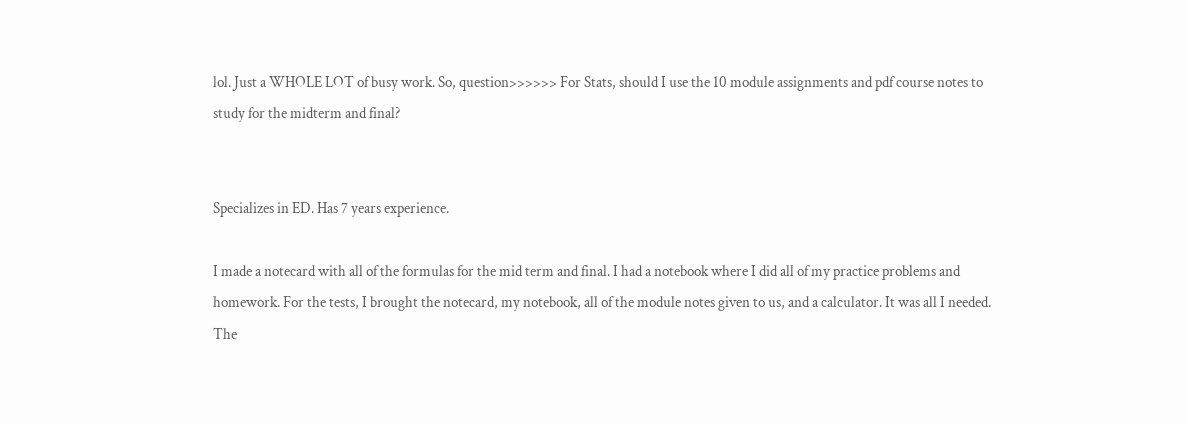lol. Just a WHOLE LOT of busy work. So, question>>>>>> For Stats, should I use the 10 module assignments and pdf course notes to study for the midterm and final?


Specializes in ED. Has 7 years experience.

I made a notecard with all of the formulas for the mid term and final. I had a notebook where I did all of my practice problems and homework. For the tests, I brought the notecard, my notebook, all of the module notes given to us, and a calculator. It was all I needed. The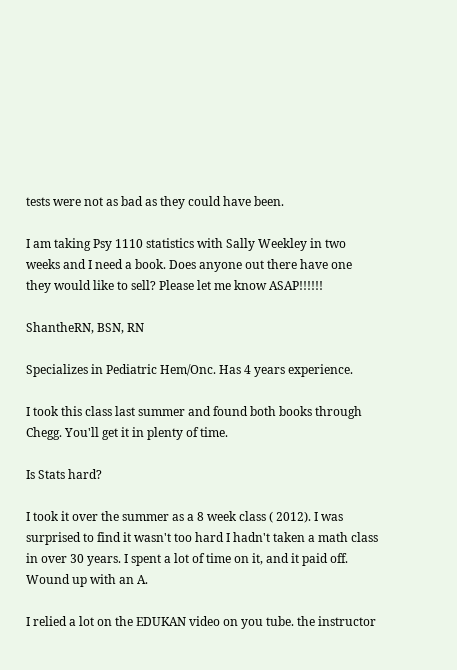tests were not as bad as they could have been.

I am taking Psy 1110 statistics with Sally Weekley in two weeks and I need a book. Does anyone out there have one they would like to sell? Please let me know ASAP!!!!!!

ShantheRN, BSN, RN

Specializes in Pediatric Hem/Onc. Has 4 years experience.

I took this class last summer and found both books through Chegg. You'll get it in plenty of time.

Is Stats hard?

I took it over the summer as a 8 week class ( 2012). I was surprised to find it wasn't too hard I hadn't taken a math class in over 30 years. I spent a lot of time on it, and it paid off. Wound up with an A.

I relied a lot on the EDUKAN video on you tube. the instructor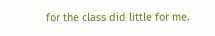for the class did little for me.